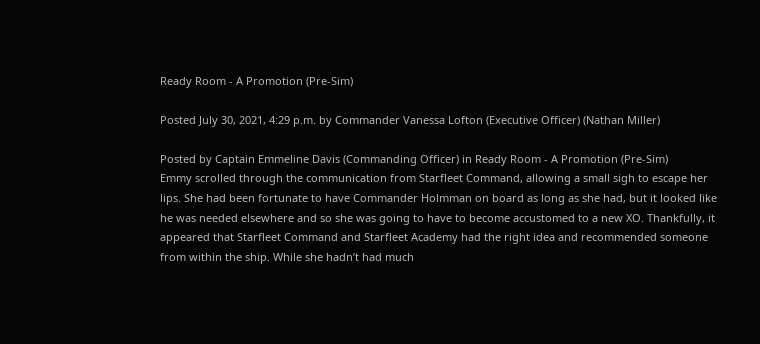Ready Room - A Promotion (Pre-Sim)

Posted July 30, 2021, 4:29 p.m. by Commander Vanessa Lofton (Executive Officer) (Nathan Miller)

Posted by Captain Emmeline Davis (Commanding Officer) in Ready Room - A Promotion (Pre-Sim)
Emmy scrolled through the communication from Starfleet Command, allowing a small sigh to escape her lips. She had been fortunate to have Commander Holmman on board as long as she had, but it looked like he was needed elsewhere and so she was going to have to become accustomed to a new XO. Thankfully, it appeared that Starfleet Command and Starfleet Academy had the right idea and recommended someone from within the ship. While she hadn’t had much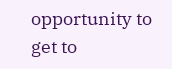opportunity to get to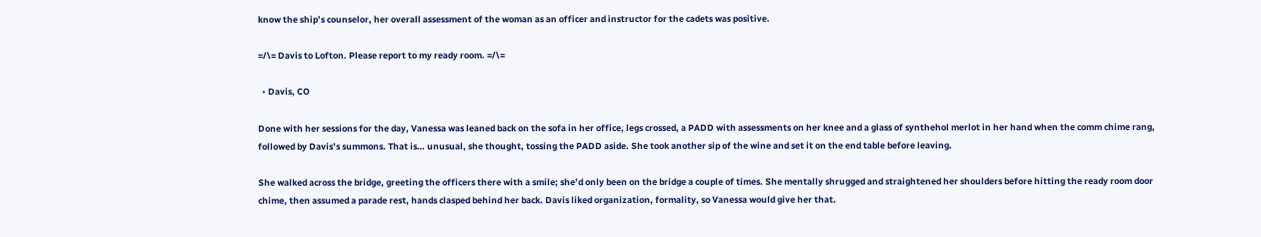know the ship’s counselor, her overall assessment of the woman as an officer and instructor for the cadets was positive.

=/\= Davis to Lofton. Please report to my ready room. =/\=

  • Davis, CO

Done with her sessions for the day, Vanessa was leaned back on the sofa in her office, legs crossed, a PADD with assessments on her knee and a glass of synthehol merlot in her hand when the comm chime rang, followed by Davis’s summons. That is… unusual, she thought, tossing the PADD aside. She took another sip of the wine and set it on the end table before leaving.

She walked across the bridge, greeting the officers there with a smile; she’d only been on the bridge a couple of times. She mentally shrugged and straightened her shoulders before hitting the ready room door chime, then assumed a parade rest, hands clasped behind her back. Davis liked organization, formality, so Vanessa would give her that.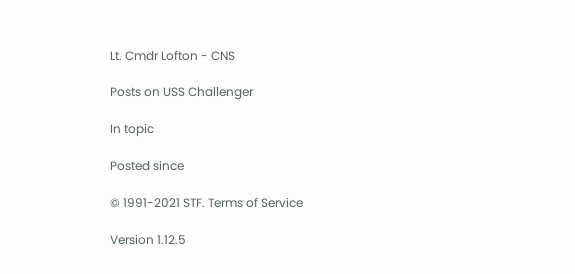Lt. Cmdr Lofton - CNS

Posts on USS Challenger

In topic

Posted since

© 1991-2021 STF. Terms of Service

Version 1.12.5